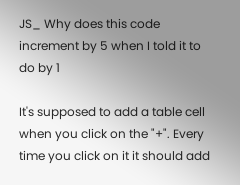JS_ Why does this code increment by 5 when I told it to do by 1

It's supposed to add a table cell when you click on the "+". Every time you click on it it should add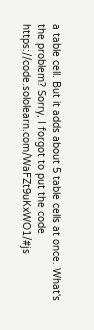a table cell. But it adds about 5 table cells at once. What's the problem? Sorry, I forgot to put the code https://code.sololearn.com/WaFZt9uKxWO1/#js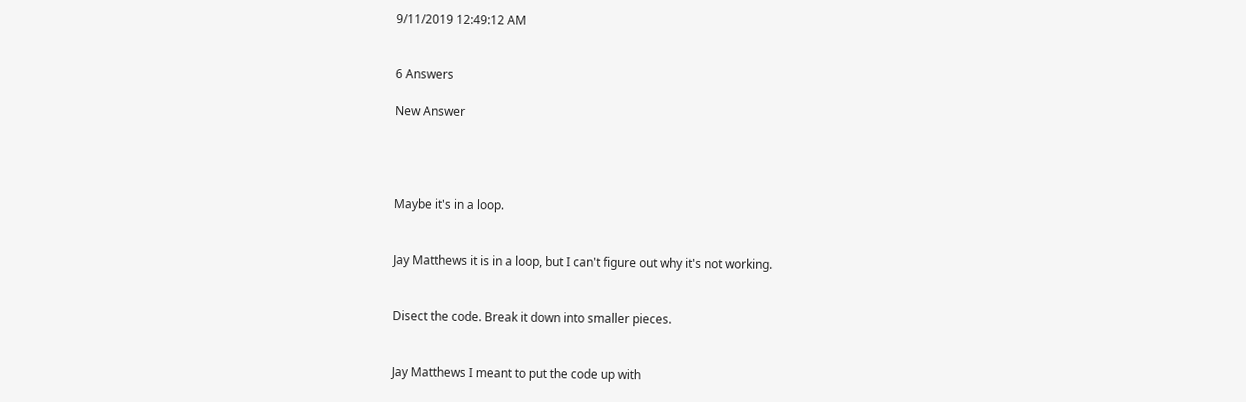9/11/2019 12:49:12 AM


6 Answers

New Answer




Maybe it's in a loop.


Jay Matthews it is in a loop, but I can't figure out why it's not working.


Disect the code. Break it down into smaller pieces.


Jay Matthews I meant to put the code up with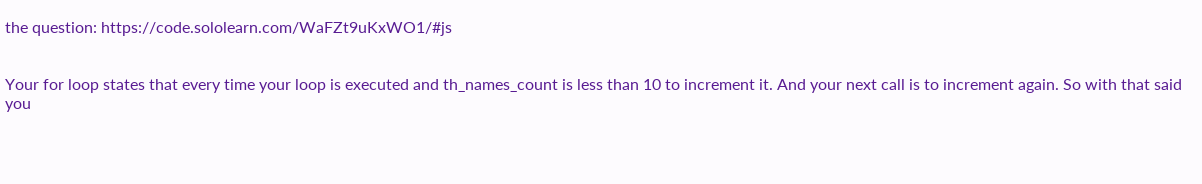the question: https://code.sololearn.com/WaFZt9uKxWO1/#js


Your for loop states that every time your loop is executed and th_names_count is less than 10 to increment it. And your next call is to increment again. So with that said you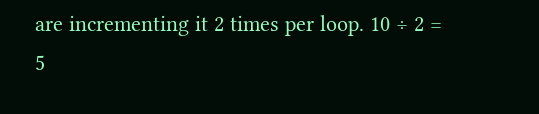are incrementing it 2 times per loop. 10 ÷ 2 = 5